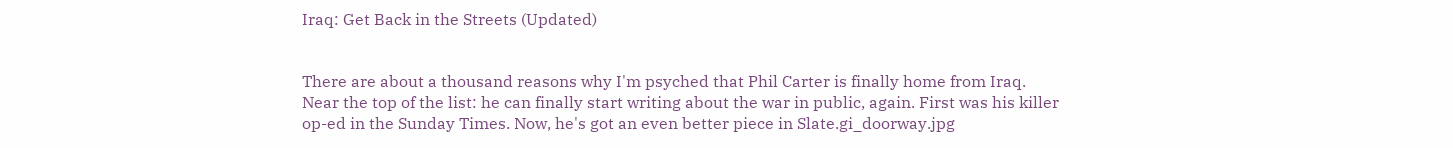Iraq: Get Back in the Streets (Updated)


There are about a thousand reasons why I'm psyched that Phil Carter is finally home from Iraq. Near the top of the list: he can finally start writing about the war in public, again. First was his killer op-ed in the Sunday Times. Now, he's got an even better piece in Slate.gi_doorway.jpg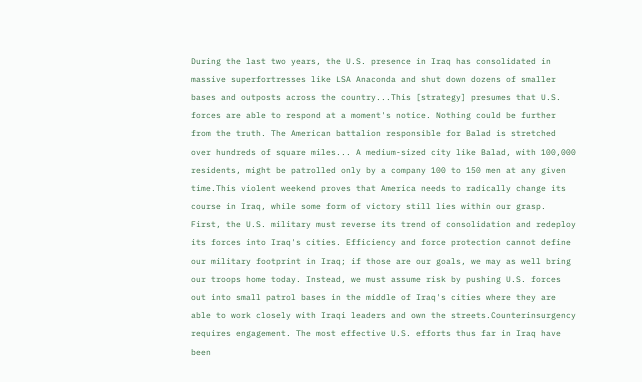During the last two years, the U.S. presence in Iraq has consolidated in massive superfortresses like LSA Anaconda and shut down dozens of smaller bases and outposts across the country...This [strategy] presumes that U.S. forces are able to respond at a moment's notice. Nothing could be further from the truth. The American battalion responsible for Balad is stretched over hundreds of square miles... A medium-sized city like Balad, with 100,000 residents, might be patrolled only by a company 100 to 150 men at any given time.This violent weekend proves that America needs to radically change its course in Iraq, while some form of victory still lies within our grasp. First, the U.S. military must reverse its trend of consolidation and redeploy its forces into Iraq's cities. Efficiency and force protection cannot define our military footprint in Iraq; if those are our goals, we may as well bring our troops home today. Instead, we must assume risk by pushing U.S. forces out into small patrol bases in the middle of Iraq's cities where they are able to work closely with Iraqi leaders and own the streets.Counterinsurgency requires engagement. The most effective U.S. efforts thus far in Iraq have been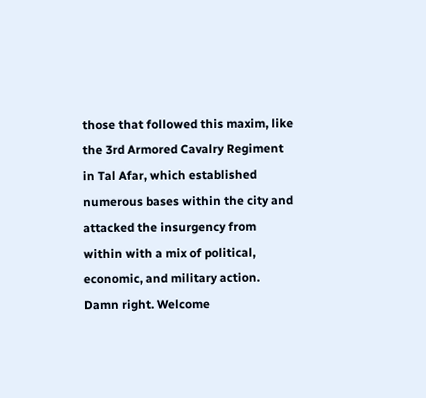those that followed this maxim, like the 3rd Armored Cavalry Regiment in Tal Afar, which established numerous bases within the city and attacked the insurgency from within with a mix of political, economic, and military action.
Damn right. Welcome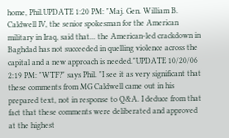home, Phil.UPDATE 1:20 PM: "Maj. Gen. William B. Caldwell IV, the senior spokesman for the American military in Iraq, said that... the American-led crackdown in Baghdad has not succeeded in quelling violence across the capital and a new approach is needed."UPDATE 10/20/06 2:19 PM: "WTF?" says Phil. "I see it as very significant that these comments from MG Caldwell came out in his prepared text, not in response to Q&A. I deduce from that fact that these comments were deliberated and approved at the highest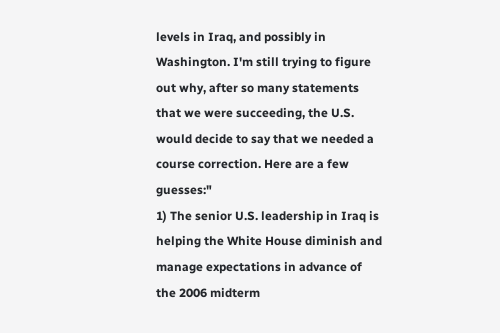levels in Iraq, and possibly in Washington. I'm still trying to figure out why, after so many statements that we were succeeding, the U.S. would decide to say that we needed a course correction. Here are a few guesses:"
1) The senior U.S. leadership in Iraq is helping the White House diminish and manage expectations in advance of the 2006 midterm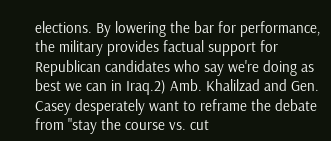elections. By lowering the bar for performance, the military provides factual support for Republican candidates who say we're doing as best we can in Iraq.2) Amb. Khalilzad and Gen. Casey desperately want to reframe the debate from "stay the course vs. cut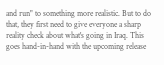and run" to something more realistic. But to do that, they first need to give everyone a sharp reality check about what's going in Iraq. This goes hand-in-hand with the upcoming release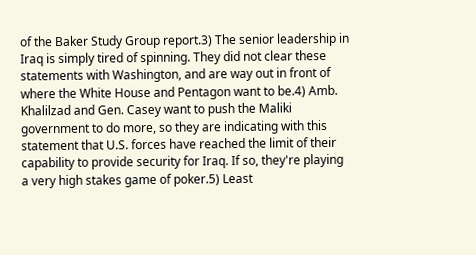of the Baker Study Group report.3) The senior leadership in Iraq is simply tired of spinning. They did not clear these statements with Washington, and are way out in front of where the White House and Pentagon want to be.4) Amb. Khalilzad and Gen. Casey want to push the Maliki government to do more, so they are indicating with this statement that U.S. forces have reached the limit of their capability to provide security for Iraq. If so, they're playing a very high stakes game of poker.5) Least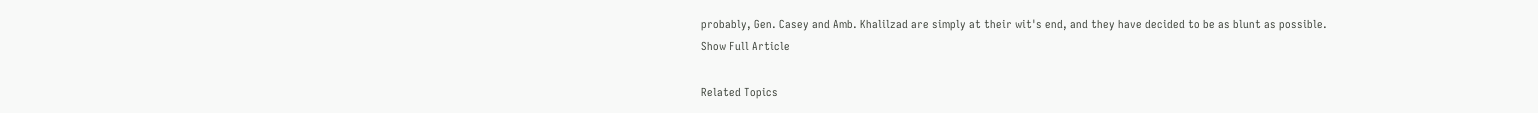probably, Gen. Casey and Amb. Khalilzad are simply at their wit's end, and they have decided to be as blunt as possible.
Show Full Article

Related Topics